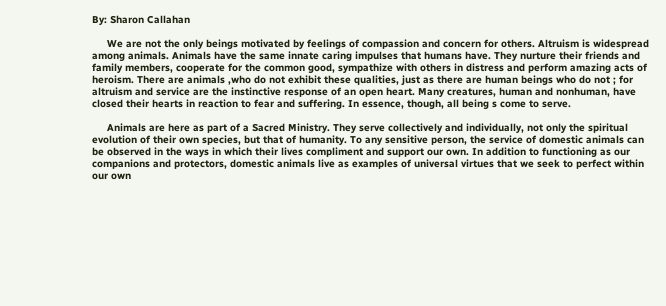By: Sharon Callahan

     We are not the only beings motivated by feelings of compassion and concern for others. Altruism is widespread among animals. Animals have the same innate caring impulses that humans have. They nurture their friends and family members, cooperate for the common good, sympathize with others in distress and perform amazing acts of heroism. There are animals ,who do not exhibit these qualities, just as there are human beings who do not ; for altruism and service are the instinctive response of an open heart. Many creatures, human and nonhuman, have closed their hearts in reaction to fear and suffering. In essence, though, all being s come to serve.

     Animals are here as part of a Sacred Ministry. They serve collectively and individually, not only the spiritual evolution of their own species, but that of humanity. To any sensitive person, the service of domestic animals can be observed in the ways in which their lives compliment and support our own. In addition to functioning as our companions and protectors, domestic animals live as examples of universal virtues that we seek to perfect within our own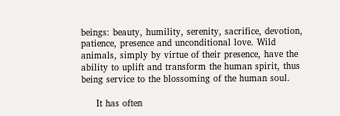beings: beauty, humility, serenity, sacrifice, devotion, patience, presence and unconditional love. Wild animals, simply by virtue of their presence, have the ability to uplift and transform the human spirit, thus being service to the blossoming of the human soul.

     It has often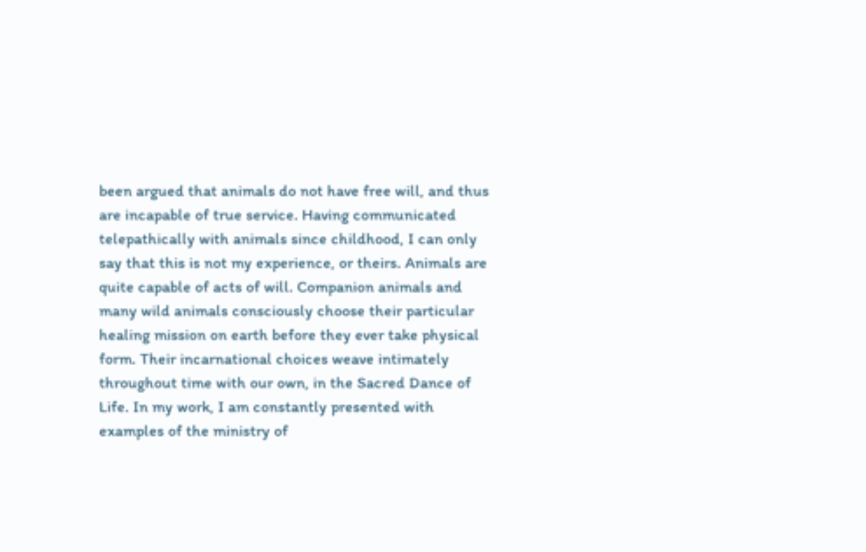been argued that animals do not have free will, and thus are incapable of true service. Having communicated telepathically with animals since childhood, I can only say that this is not my experience, or theirs. Animals are quite capable of acts of will. Companion animals and many wild animals consciously choose their particular healing mission on earth before they ever take physical form. Their incarnational choices weave intimately throughout time with our own, in the Sacred Dance of Life. In my work, I am constantly presented with examples of the ministry of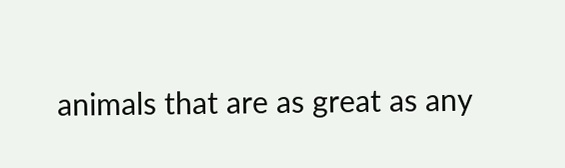animals that are as great as any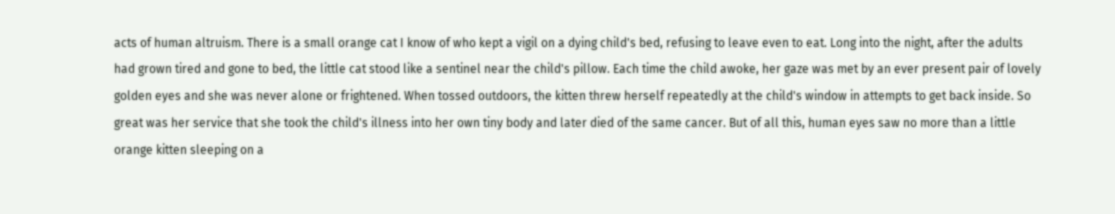acts of human altruism. There is a small orange cat I know of who kept a vigil on a dying child's bed, refusing to leave even to eat. Long into the night, after the adults had grown tired and gone to bed, the little cat stood like a sentinel near the child's pillow. Each time the child awoke, her gaze was met by an ever present pair of lovely golden eyes and she was never alone or frightened. When tossed outdoors, the kitten threw herself repeatedly at the child's window in attempts to get back inside. So great was her service that she took the child's illness into her own tiny body and later died of the same cancer. But of all this, human eyes saw no more than a little orange kitten sleeping on a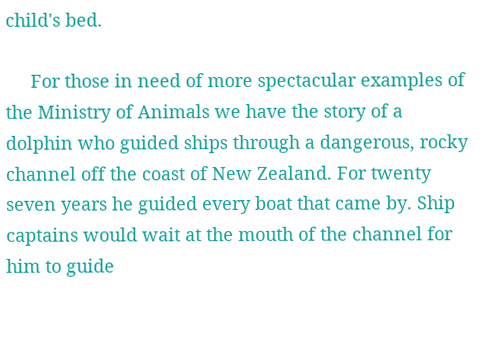child's bed.

     For those in need of more spectacular examples of the Ministry of Animals we have the story of a dolphin who guided ships through a dangerous, rocky channel off the coast of New Zealand. For twenty seven years he guided every boat that came by. Ship captains would wait at the mouth of the channel for him to guide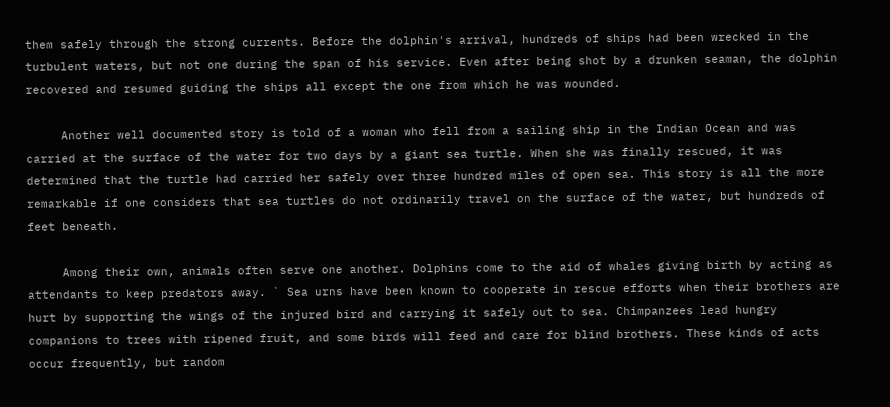them safely through the strong currents. Before the dolphin's arrival, hundreds of ships had been wrecked in the turbulent waters, but not one during the span of his service. Even after being shot by a drunken seaman, the dolphin recovered and resumed guiding the ships all except the one from which he was wounded.

     Another well documented story is told of a woman who fell from a sailing ship in the Indian Ocean and was carried at the surface of the water for two days by a giant sea turtle. When she was finally rescued, it was determined that the turtle had carried her safely over three hundred miles of open sea. This story is all the more remarkable if one considers that sea turtles do not ordinarily travel on the surface of the water, but hundreds of feet beneath.

     Among their own, animals often serve one another. Dolphins come to the aid of whales giving birth by acting as attendants to keep predators away. ` Sea urns have been known to cooperate in rescue efforts when their brothers are hurt by supporting the wings of the injured bird and carrying it safely out to sea. Chimpanzees lead hungry companions to trees with ripened fruit, and some birds will feed and care for blind brothers. These kinds of acts occur frequently, but random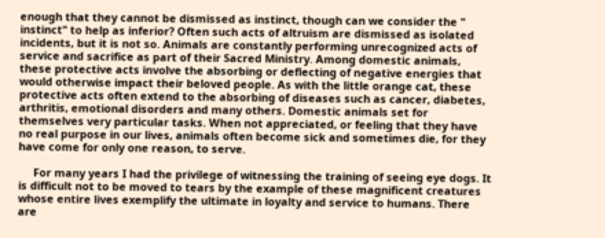enough that they cannot be dismissed as instinct, though can we consider the " instinct" to help as inferior? Often such acts of altruism are dismissed as isolated incidents, but it is not so. Animals are constantly performing unrecognized acts of service and sacrifice as part of their Sacred Ministry. Among domestic animals, these protective acts involve the absorbing or deflecting of negative energies that would otherwise impact their beloved people. As with the little orange cat, these protective acts often extend to the absorbing of diseases such as cancer, diabetes, arthritis, emotional disorders and many others. Domestic animals set for themselves very particular tasks. When not appreciated, or feeling that they have no real purpose in our lives, animals often become sick and sometimes die, for they have come for only one reason, to serve.

     For many years I had the privilege of witnessing the training of seeing eye dogs. It is difficult not to be moved to tears by the example of these magnificent creatures whose entire lives exemplify the ultimate in loyalty and service to humans. There are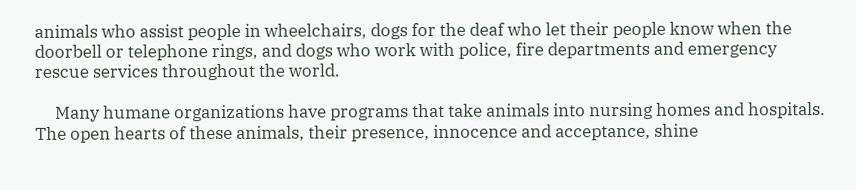animals who assist people in wheelchairs, dogs for the deaf who let their people know when the doorbell or telephone rings, and dogs who work with police, fire departments and emergency rescue services throughout the world.

     Many humane organizations have programs that take animals into nursing homes and hospitals. The open hearts of these animals, their presence, innocence and acceptance, shine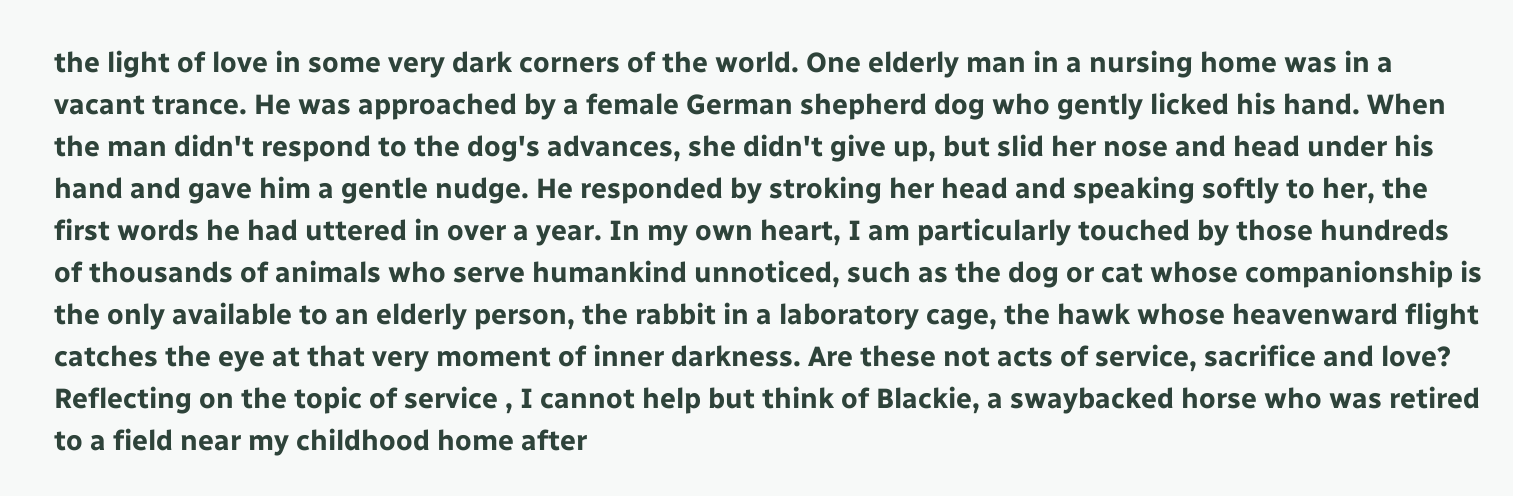the light of love in some very dark corners of the world. One elderly man in a nursing home was in a vacant trance. He was approached by a female German shepherd dog who gently licked his hand. When the man didn't respond to the dog's advances, she didn't give up, but slid her nose and head under his hand and gave him a gentle nudge. He responded by stroking her head and speaking softly to her, the first words he had uttered in over a year. In my own heart, I am particularly touched by those hundreds of thousands of animals who serve humankind unnoticed, such as the dog or cat whose companionship is the only available to an elderly person, the rabbit in a laboratory cage, the hawk whose heavenward flight catches the eye at that very moment of inner darkness. Are these not acts of service, sacrifice and love? Reflecting on the topic of service , I cannot help but think of Blackie, a swaybacked horse who was retired to a field near my childhood home after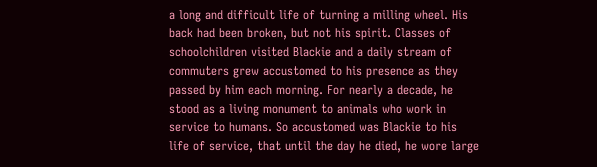a long and difficult life of turning a milling wheel. His back had been broken, but not his spirit. Classes of schoolchildren visited Blackie and a daily stream of commuters grew accustomed to his presence as they passed by him each morning. For nearly a decade, he stood as a living monument to animals who work in service to humans. So accustomed was Blackie to his life of service, that until the day he died, he wore large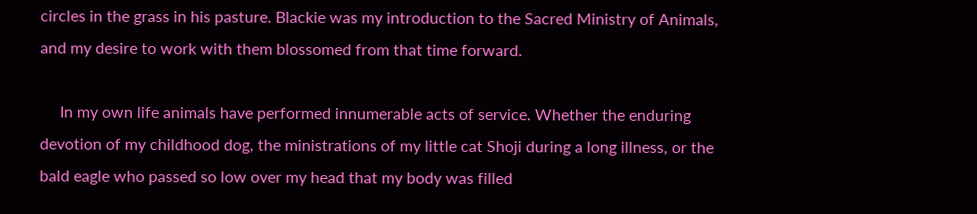circles in the grass in his pasture. Blackie was my introduction to the Sacred Ministry of Animals, and my desire to work with them blossomed from that time forward.

     In my own life animals have performed innumerable acts of service. Whether the enduring devotion of my childhood dog, the ministrations of my little cat Shoji during a long illness, or the bald eagle who passed so low over my head that my body was filled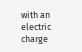with an electric charge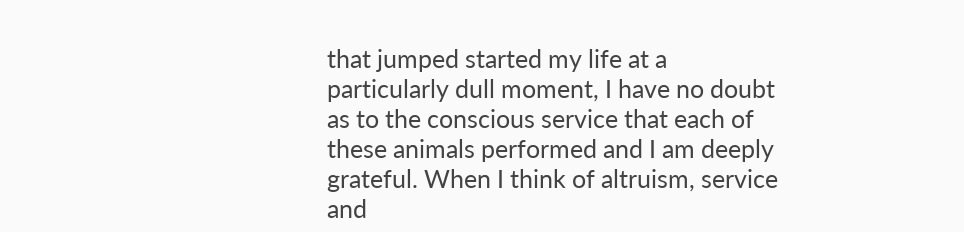that jumped started my life at a particularly dull moment, I have no doubt as to the conscious service that each of these animals performed and I am deeply grateful. When I think of altruism, service and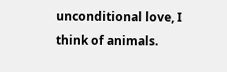unconditional love, I think of animals.